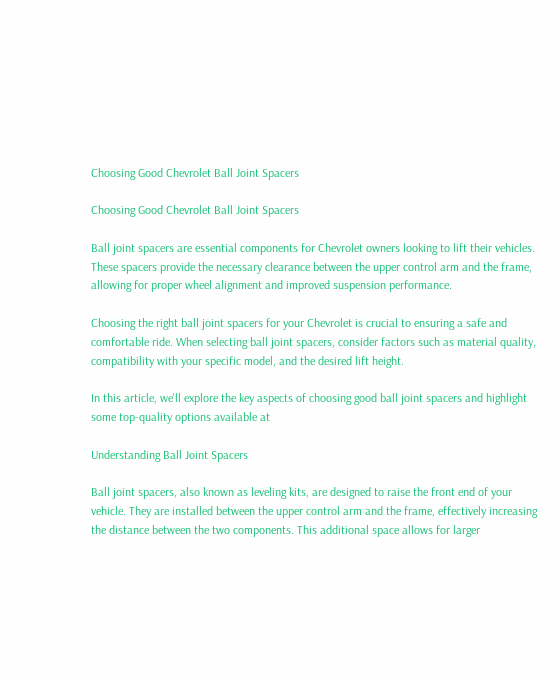Choosing Good Chevrolet Ball Joint Spacers

Choosing Good Chevrolet Ball Joint Spacers

Ball joint spacers are essential components for Chevrolet owners looking to lift their vehicles. These spacers provide the necessary clearance between the upper control arm and the frame, allowing for proper wheel alignment and improved suspension performance.

Choosing the right ball joint spacers for your Chevrolet is crucial to ensuring a safe and comfortable ride. When selecting ball joint spacers, consider factors such as material quality, compatibility with your specific model, and the desired lift height.

In this article, we'll explore the key aspects of choosing good ball joint spacers and highlight some top-quality options available at

Understanding Ball Joint Spacers

Ball joint spacers, also known as leveling kits, are designed to raise the front end of your vehicle. They are installed between the upper control arm and the frame, effectively increasing the distance between the two components. This additional space allows for larger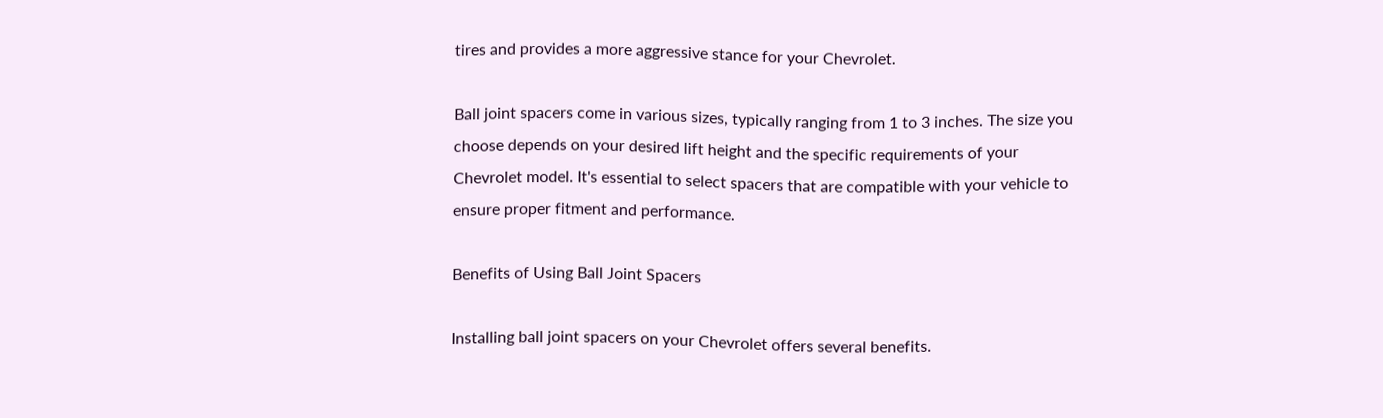tires and provides a more aggressive stance for your Chevrolet.

Ball joint spacers come in various sizes, typically ranging from 1 to 3 inches. The size you choose depends on your desired lift height and the specific requirements of your Chevrolet model. It's essential to select spacers that are compatible with your vehicle to ensure proper fitment and performance.

Benefits of Using Ball Joint Spacers

Installing ball joint spacers on your Chevrolet offers several benefits.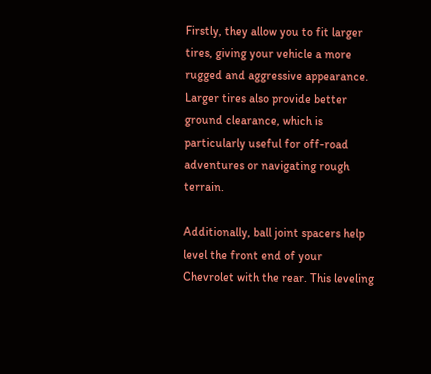Firstly, they allow you to fit larger tires, giving your vehicle a more rugged and aggressive appearance. Larger tires also provide better ground clearance, which is particularly useful for off-road adventures or navigating rough terrain.

Additionally, ball joint spacers help level the front end of your Chevrolet with the rear. This leveling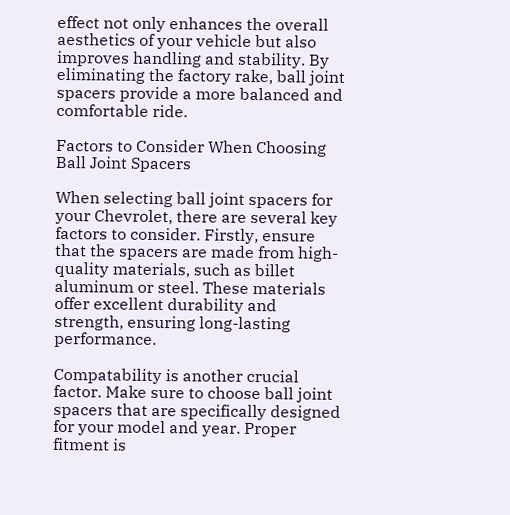effect not only enhances the overall aesthetics of your vehicle but also improves handling and stability. By eliminating the factory rake, ball joint spacers provide a more balanced and comfortable ride.

Factors to Consider When Choosing Ball Joint Spacers

When selecting ball joint spacers for your Chevrolet, there are several key factors to consider. Firstly, ensure that the spacers are made from high-quality materials, such as billet aluminum or steel. These materials offer excellent durability and strength, ensuring long-lasting performance.

Compatability is another crucial factor. Make sure to choose ball joint spacers that are specifically designed for your model and year. Proper fitment is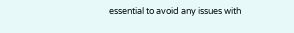essential to avoid any issues with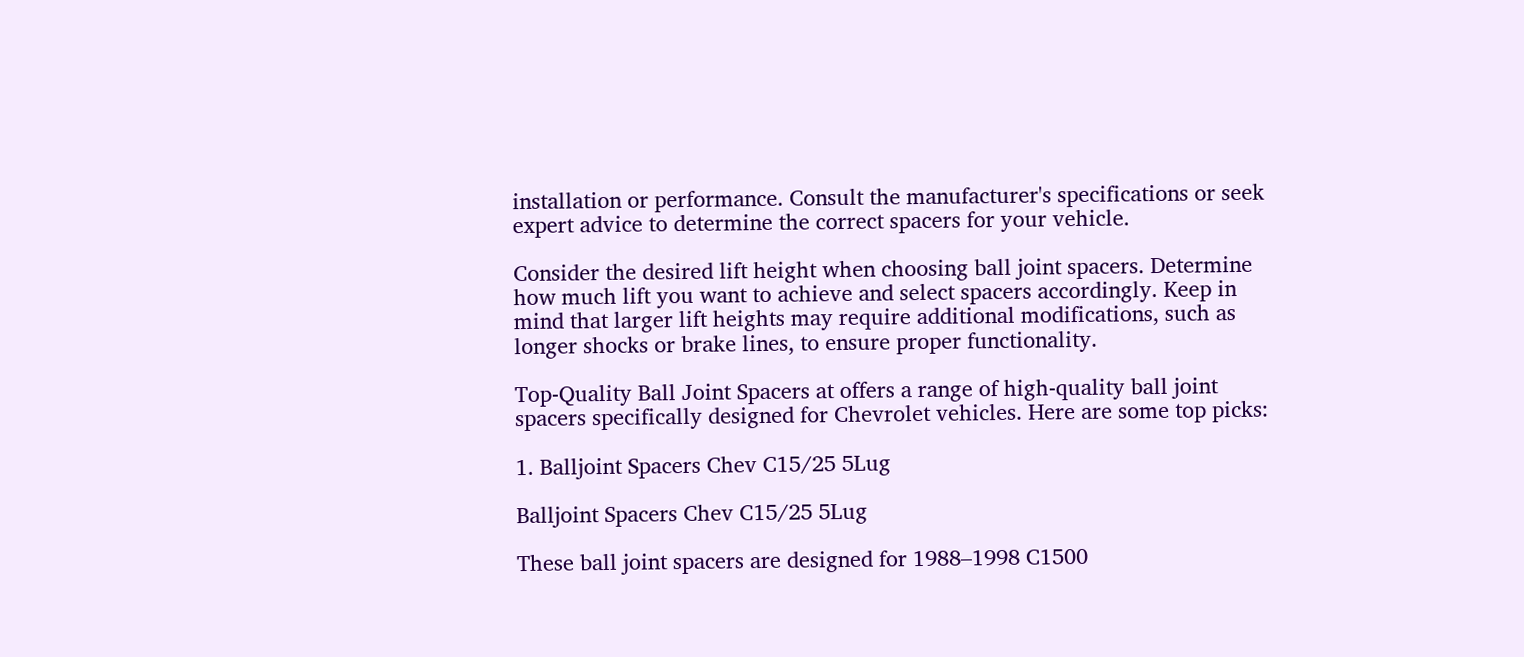installation or performance. Consult the manufacturer's specifications or seek expert advice to determine the correct spacers for your vehicle.

Consider the desired lift height when choosing ball joint spacers. Determine how much lift you want to achieve and select spacers accordingly. Keep in mind that larger lift heights may require additional modifications, such as longer shocks or brake lines, to ensure proper functionality.

Top-Quality Ball Joint Spacers at offers a range of high-quality ball joint spacers specifically designed for Chevrolet vehicles. Here are some top picks:

1. Balljoint Spacers Chev C15/25 5Lug

Balljoint Spacers Chev C15/25 5Lug

These ball joint spacers are designed for 1988–1998 C1500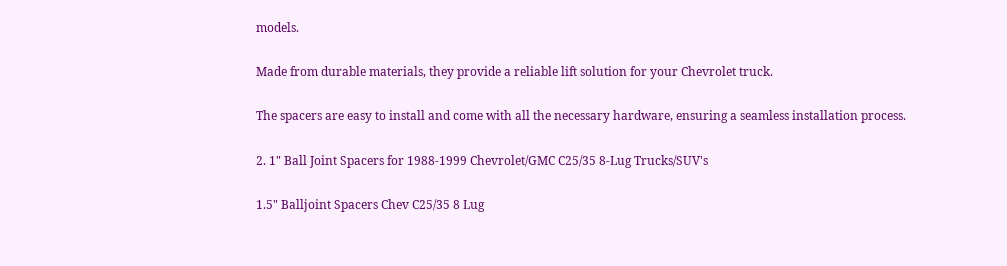models.

Made from durable materials, they provide a reliable lift solution for your Chevrolet truck.

The spacers are easy to install and come with all the necessary hardware, ensuring a seamless installation process.

2. 1" Ball Joint Spacers for 1988-1999 Chevrolet/GMC C25/35 8-Lug Trucks/SUV's

1.5" Balljoint Spacers Chev C25/35 8 Lug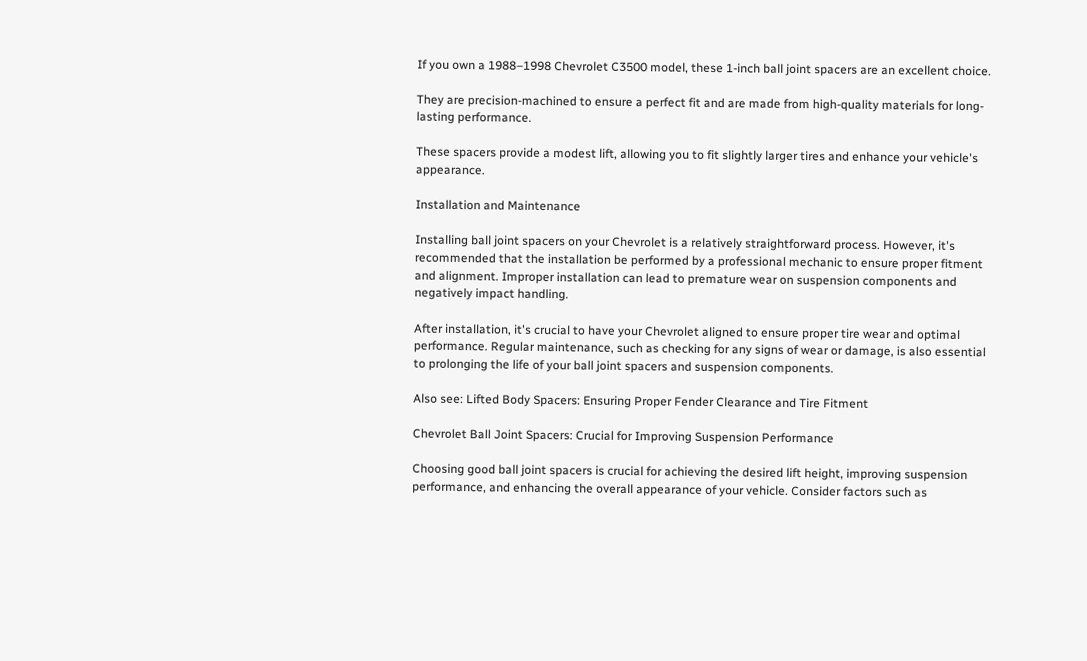If you own a 1988–1998 Chevrolet C3500 model, these 1-inch ball joint spacers are an excellent choice.

They are precision-machined to ensure a perfect fit and are made from high-quality materials for long-lasting performance.

These spacers provide a modest lift, allowing you to fit slightly larger tires and enhance your vehicle's appearance.

Installation and Maintenance

Installing ball joint spacers on your Chevrolet is a relatively straightforward process. However, it's recommended that the installation be performed by a professional mechanic to ensure proper fitment and alignment. Improper installation can lead to premature wear on suspension components and negatively impact handling.

After installation, it's crucial to have your Chevrolet aligned to ensure proper tire wear and optimal performance. Regular maintenance, such as checking for any signs of wear or damage, is also essential to prolonging the life of your ball joint spacers and suspension components.

Also see: Lifted Body Spacers: Ensuring Proper Fender Clearance and Tire Fitment

Chevrolet Ball Joint Spacers: Crucial for Improving Suspension Performance

Choosing good ball joint spacers is crucial for achieving the desired lift height, improving suspension performance, and enhancing the overall appearance of your vehicle. Consider factors such as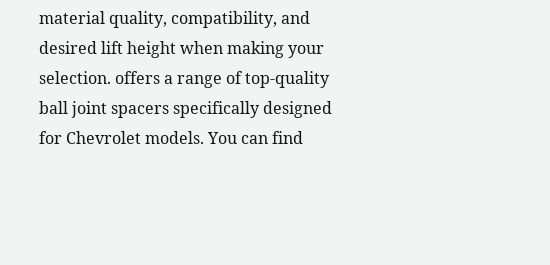material quality, compatibility, and desired lift height when making your selection. offers a range of top-quality ball joint spacers specifically designed for Chevrolet models. You can find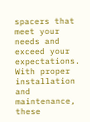spacers that meet your needs and exceed your expectations. With proper installation and maintenance, these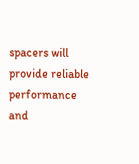spacers will provide reliable performance and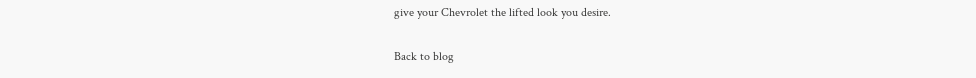give your Chevrolet the lifted look you desire.

Back to blog